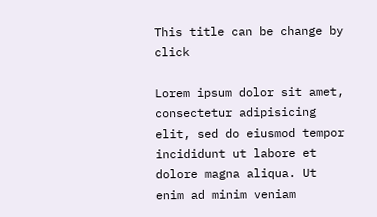This title can be change by click

Lorem ipsum dolor sit amet, consectetur adipisicing elit, sed do eiusmod tempor incididunt ut labore et dolore magna aliqua. Ut enim ad minim veniam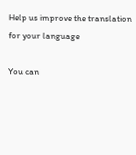Help us improve the translation for your language

You can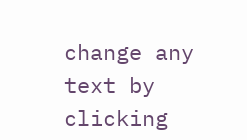change any text by clicking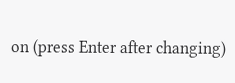on (press Enter after changing)